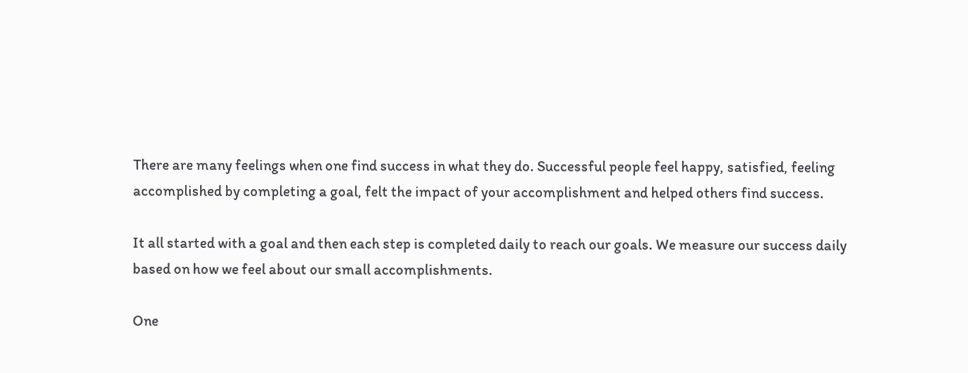There are many feelings when one find success in what they do. Successful people feel happy, satisfied, feeling accomplished by completing a goal, felt the impact of your accomplishment and helped others find success.

It all started with a goal and then each step is completed daily to reach our goals. We measure our success daily based on how we feel about our small accomplishments.

One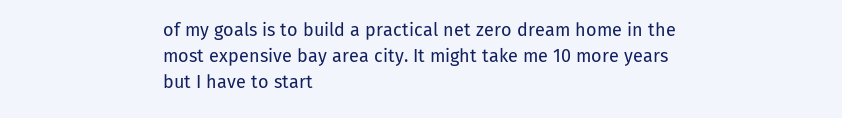of my goals is to build a practical net zero dream home in the most expensive bay area city. It might take me 10 more years but I have to start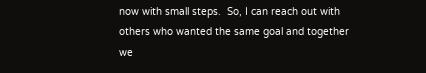now with small steps.  So, I can reach out with others who wanted the same goal and together we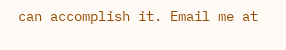can accomplish it. Email me at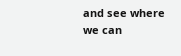and see where we can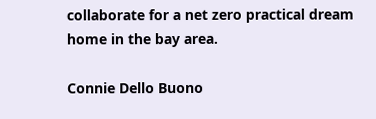collaborate for a net zero practical dream home in the bay area.

Connie Dello Buono